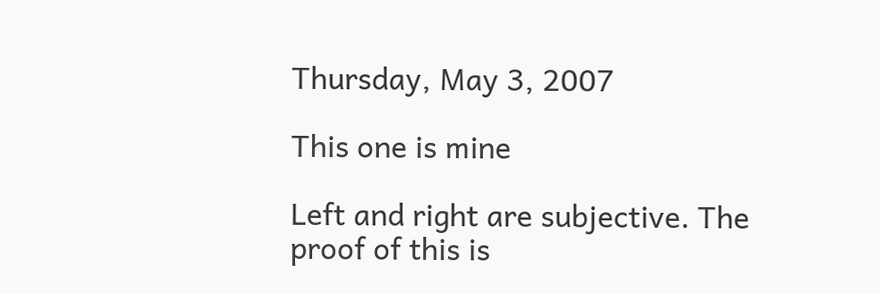Thursday, May 3, 2007

This one is mine

Left and right are subjective. The proof of this is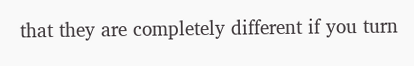that they are completely different if you turn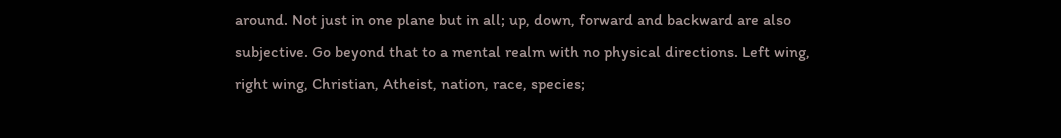around. Not just in one plane but in all; up, down, forward and backward are also subjective. Go beyond that to a mental realm with no physical directions. Left wing, right wing, Christian, Atheist, nation, race, species;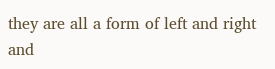they are all a form of left and right and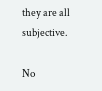they are all subjective.

No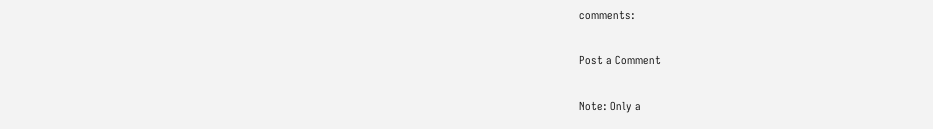comments:

Post a Comment

Note: Only a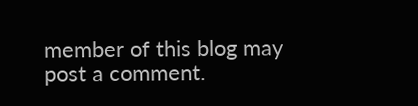member of this blog may post a comment.